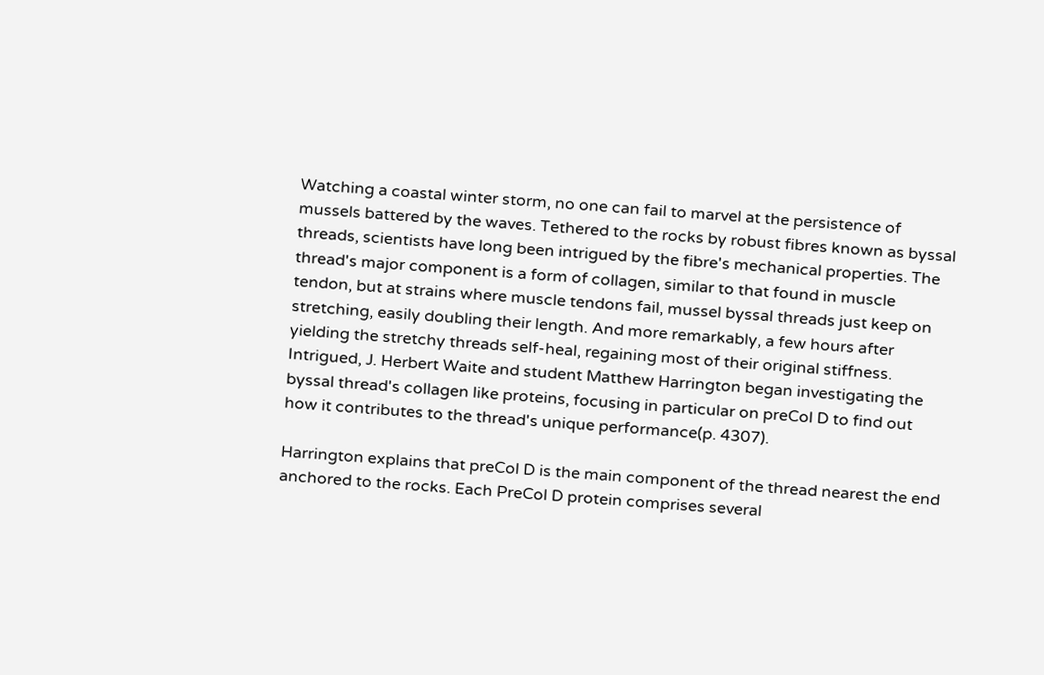Watching a coastal winter storm, no one can fail to marvel at the persistence of mussels battered by the waves. Tethered to the rocks by robust fibres known as byssal threads, scientists have long been intrigued by the fibre's mechanical properties. The thread's major component is a form of collagen, similar to that found in muscle tendon, but at strains where muscle tendons fail, mussel byssal threads just keep on stretching, easily doubling their length. And more remarkably, a few hours after yielding the stretchy threads self-heal, regaining most of their original stiffness. Intrigued, J. Herbert Waite and student Matthew Harrington began investigating the byssal thread's collagen like proteins, focusing in particular on preCol D to find out how it contributes to the thread's unique performance(p. 4307).

Harrington explains that preCol D is the main component of the thread nearest the end anchored to the rocks. Each PreCol D protein comprises several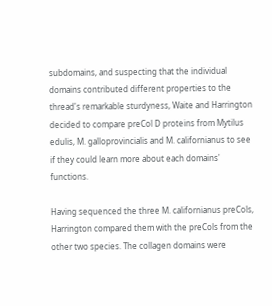subdomains, and suspecting that the individual domains contributed different properties to the thread's remarkable sturdyness, Waite and Harrington decided to compare preCol D proteins from Mytilus edulis, M. galloprovincialis and M. californianus to see if they could learn more about each domains' functions.

Having sequenced the three M. californianus preCols, Harrington compared them with the preCols from the other two species. The collagen domains were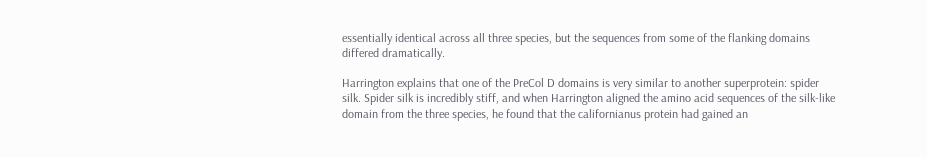essentially identical across all three species, but the sequences from some of the flanking domains differed dramatically.

Harrington explains that one of the PreCol D domains is very similar to another superprotein: spider silk. Spider silk is incredibly stiff, and when Harrington aligned the amino acid sequences of the silk-like domain from the three species, he found that the californianus protein had gained an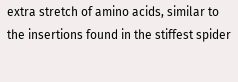extra stretch of amino acids, similar to the insertions found in the stiffest spider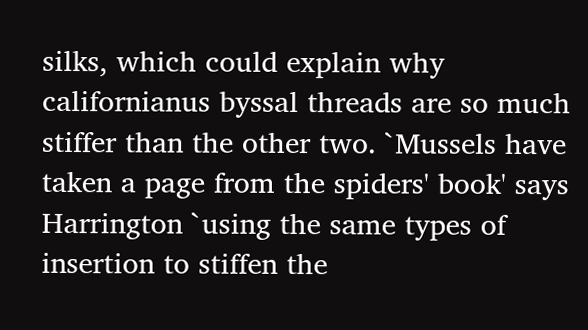silks, which could explain why californianus byssal threads are so much stiffer than the other two. `Mussels have taken a page from the spiders' book' says Harrington `using the same types of insertion to stiffen the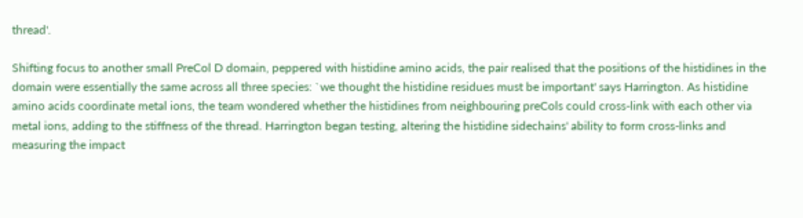thread'.

Shifting focus to another small PreCol D domain, peppered with histidine amino acids, the pair realised that the positions of the histidines in the domain were essentially the same across all three species: `we thought the histidine residues must be important' says Harrington. As histidine amino acids coordinate metal ions, the team wondered whether the histidines from neighbouring preCols could cross-link with each other via metal ions, adding to the stiffness of the thread. Harrington began testing, altering the histidine sidechains' ability to form cross-links and measuring the impact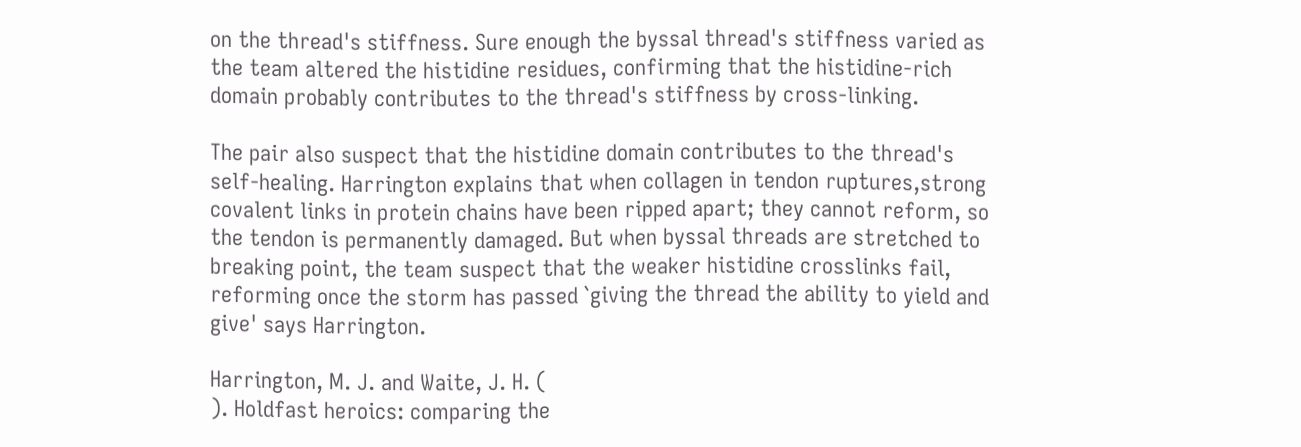on the thread's stiffness. Sure enough the byssal thread's stiffness varied as the team altered the histidine residues, confirming that the histidine-rich domain probably contributes to the thread's stiffness by cross-linking.

The pair also suspect that the histidine domain contributes to the thread's self-healing. Harrington explains that when collagen in tendon ruptures,strong covalent links in protein chains have been ripped apart; they cannot reform, so the tendon is permanently damaged. But when byssal threads are stretched to breaking point, the team suspect that the weaker histidine crosslinks fail, reforming once the storm has passed `giving the thread the ability to yield and give' says Harrington.

Harrington, M. J. and Waite, J. H. (
). Holdfast heroics: comparing the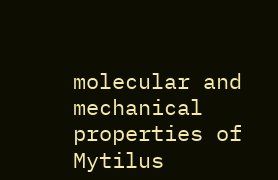molecular and mechanical properties of Mytilus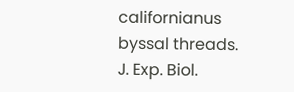californianus byssal threads.
J. Exp. Biol.